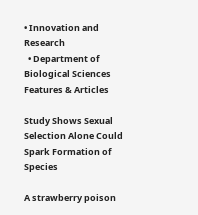• Innovation and Research
  • Department of Biological Sciences
Features & Articles

Study Shows Sexual Selection Alone Could Spark Formation of Species

A strawberry poison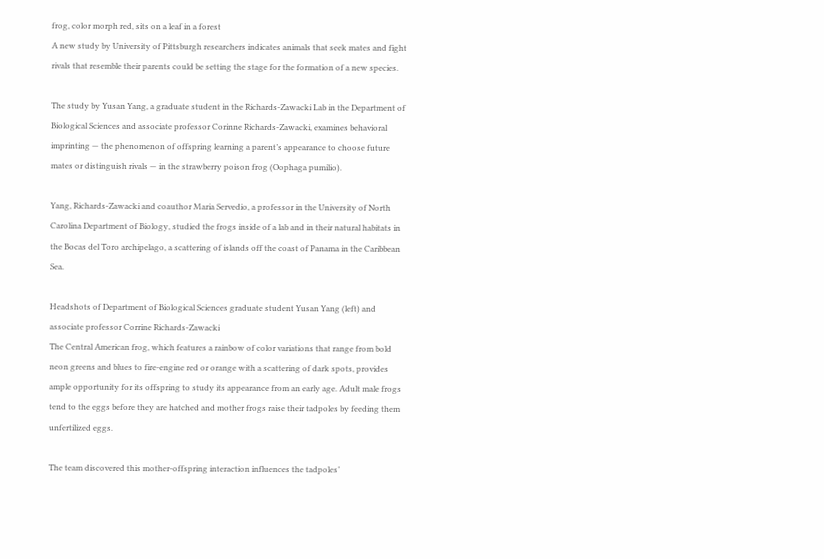frog, color morph red, sits on a leaf in a forest
A new study by University of Pittsburgh researchers indicates animals that seek mates and fight rivals that resemble their parents could be setting the stage for the formation of a new species.

The study by Yusan Yang, a graduate student in the Richards-Zawacki Lab in the Department of Biological Sciences and associate professor Corinne Richards-Zawacki, examines behavioral imprinting — the phenomenon of offspring learning a parent’s appearance to choose future mates or distinguish rivals — in the strawberry poison frog (Oophaga pumilio).

Yang, Richards-Zawacki and coauthor Maria Servedio, a professor in the University of North Carolina Department of Biology, studied the frogs inside of a lab and in their natural habitats in the Bocas del Toro archipelago, a scattering of islands off the coast of Panama in the Caribbean Sea.

Headshots of Department of Biological Sciences graduate student Yusan Yang (left) and associate professor Corrine Richards-Zawacki
The Central American frog, which features a rainbow of color variations that range from bold neon greens and blues to fire-engine red or orange with a scattering of dark spots, provides ample opportunity for its offspring to study its appearance from an early age. Adult male frogs tend to the eggs before they are hatched and mother frogs raise their tadpoles by feeding them unfertilized eggs.

The team discovered this mother-offspring interaction influences the tadpoles’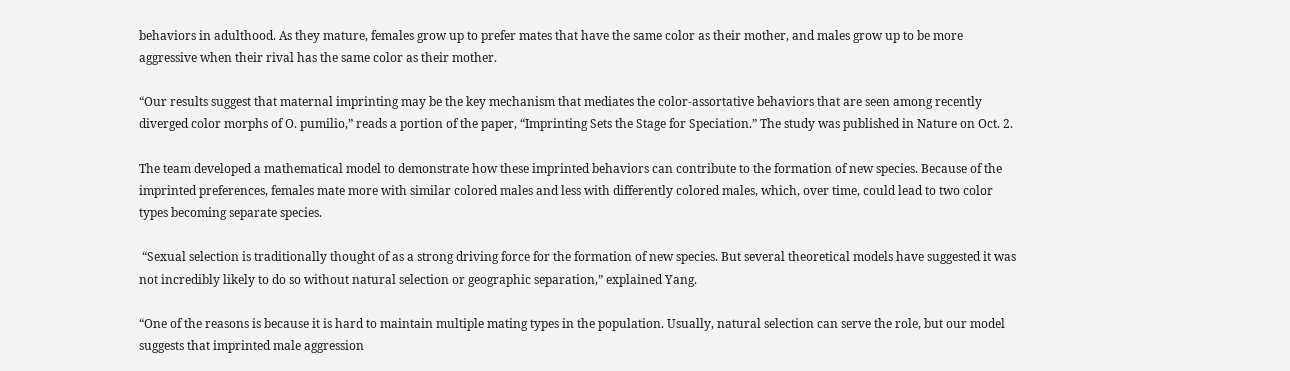behaviors in adulthood. As they mature, females grow up to prefer mates that have the same color as their mother, and males grow up to be more aggressive when their rival has the same color as their mother.

“Our results suggest that maternal imprinting may be the key mechanism that mediates the color-assortative behaviors that are seen among recently diverged color morphs of O. pumilio,” reads a portion of the paper, “Imprinting Sets the Stage for Speciation.” The study was published in Nature on Oct. 2.

The team developed a mathematical model to demonstrate how these imprinted behaviors can contribute to the formation of new species. Because of the imprinted preferences, females mate more with similar colored males and less with differently colored males, which, over time, could lead to two color types becoming separate species.

 “Sexual selection is traditionally thought of as a strong driving force for the formation of new species. But several theoretical models have suggested it was not incredibly likely to do so without natural selection or geographic separation,” explained Yang.

“One of the reasons is because it is hard to maintain multiple mating types in the population. Usually, natural selection can serve the role, but our model suggests that imprinted male aggression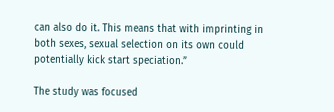can also do it. This means that with imprinting in both sexes, sexual selection on its own could potentially kick start speciation.”

The study was focused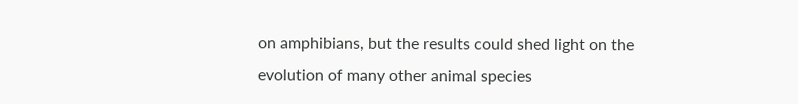on amphibians, but the results could shed light on the evolution of many other animal species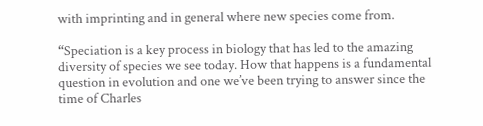with imprinting and in general where new species come from.

“Speciation is a key process in biology that has led to the amazing diversity of species we see today. How that happens is a fundamental question in evolution and one we’ve been trying to answer since the time of Charles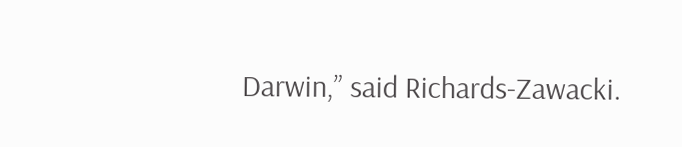Darwin,” said Richards-Zawacki.